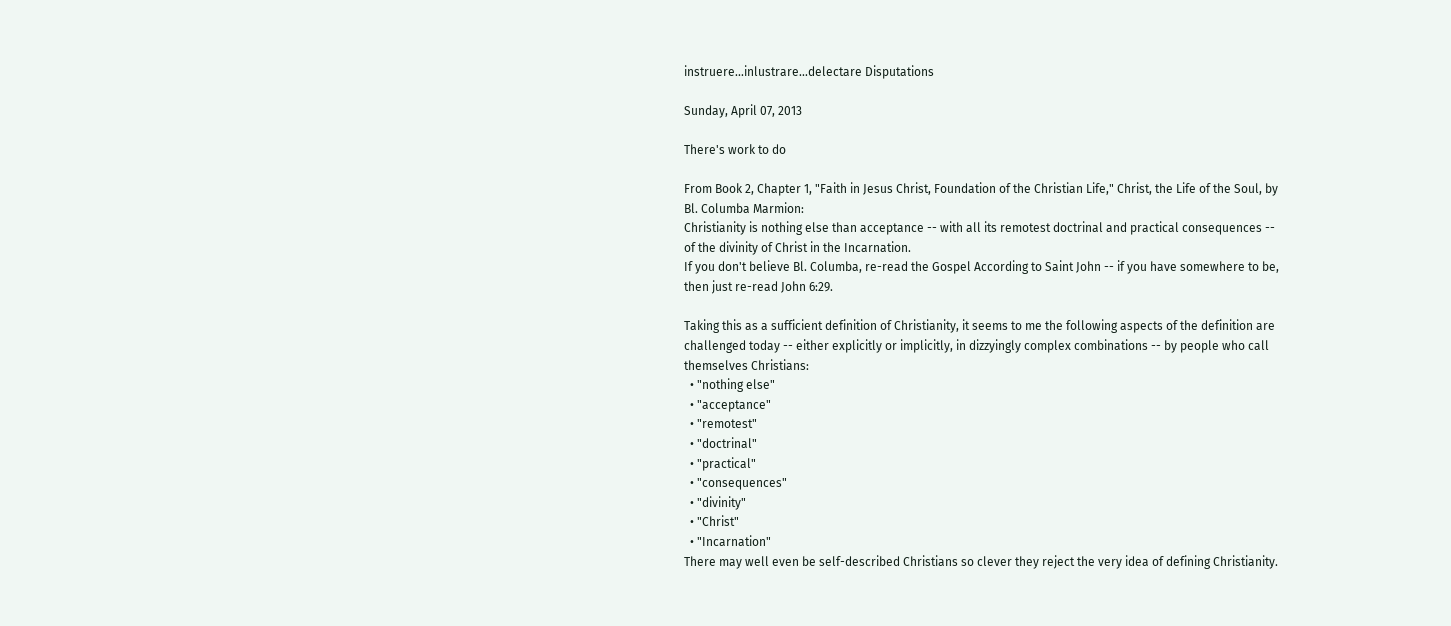instruere...inlustrare...delectare Disputations

Sunday, April 07, 2013

There's work to do

From Book 2, Chapter 1, "Faith in Jesus Christ, Foundation of the Christian Life," Christ, the Life of the Soul, by Bl. Columba Marmion:
Christianity is nothing else than acceptance -- with all its remotest doctrinal and practical consequences -- of the divinity of Christ in the Incarnation.
If you don't believe Bl. Columba, re-read the Gospel According to Saint John -- if you have somewhere to be, then just re-read John 6:29.

Taking this as a sufficient definition of Christianity, it seems to me the following aspects of the definition are challenged today -- either explicitly or implicitly, in dizzyingly complex combinations -- by people who call themselves Christians:
  • "nothing else"
  • "acceptance"
  • "remotest"
  • "doctrinal"
  • "practical"
  • "consequences"
  • "divinity"
  • "Christ"
  • "Incarnation"
There may well even be self-described Christians so clever they reject the very idea of defining Christianity.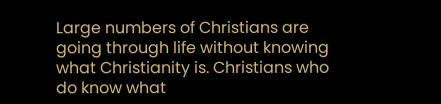Large numbers of Christians are going through life without knowing what Christianity is. Christians who do know what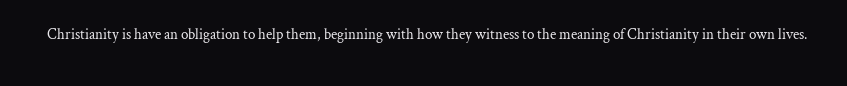Christianity is have an obligation to help them, beginning with how they witness to the meaning of Christianity in their own lives.